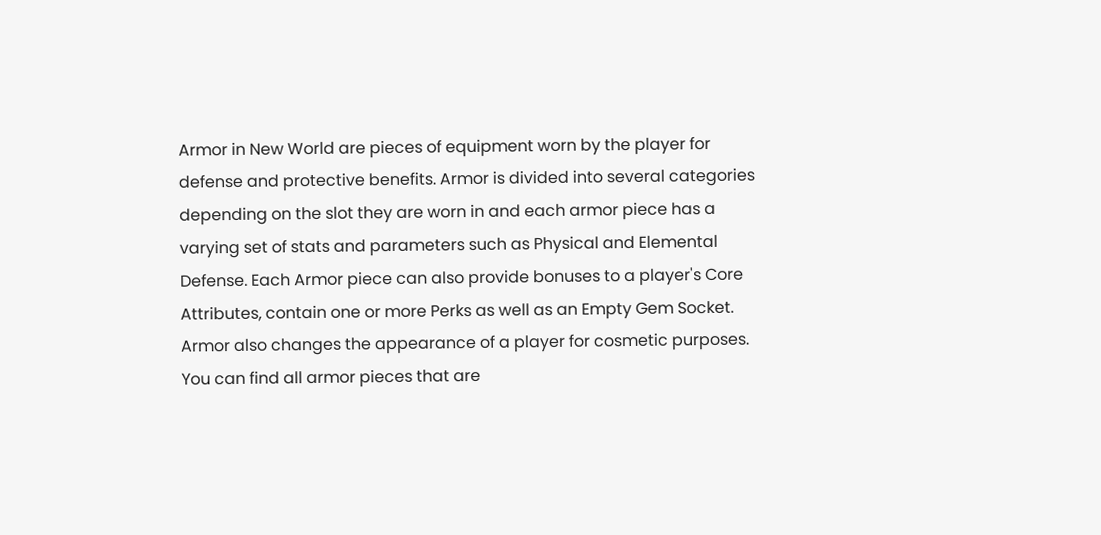Armor in New World are pieces of equipment worn by the player for defense and protective benefits. Armor is divided into several categories depending on the slot they are worn in and each armor piece has a varying set of stats and parameters such as Physical and Elemental Defense. Each Armor piece can also provide bonuses to a player's Core Attributes, contain one or more Perks as well as an Empty Gem Socket. Armor also changes the appearance of a player for cosmetic purposes. You can find all armor pieces that are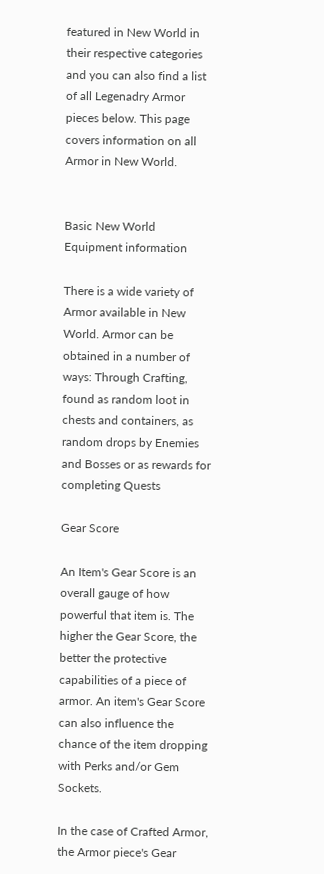featured in New World in their respective categories and you can also find a list of all Legenadry Armor pieces below. This page covers information on all Armor in New World.


Basic New World Equipment information

There is a wide variety of Armor available in New World. Armor can be obtained in a number of ways: Through Crafting, found as random loot in chests and containers, as random drops by Enemies and Bosses or as rewards for completing Quests

Gear Score

An Item's Gear Score is an overall gauge of how powerful that item is. The higher the Gear Score, the better the protective capabilities of a piece of armor. An item's Gear Score can also influence the chance of the item dropping with Perks and/or Gem Sockets.

In the case of Crafted Armor, the Armor piece's Gear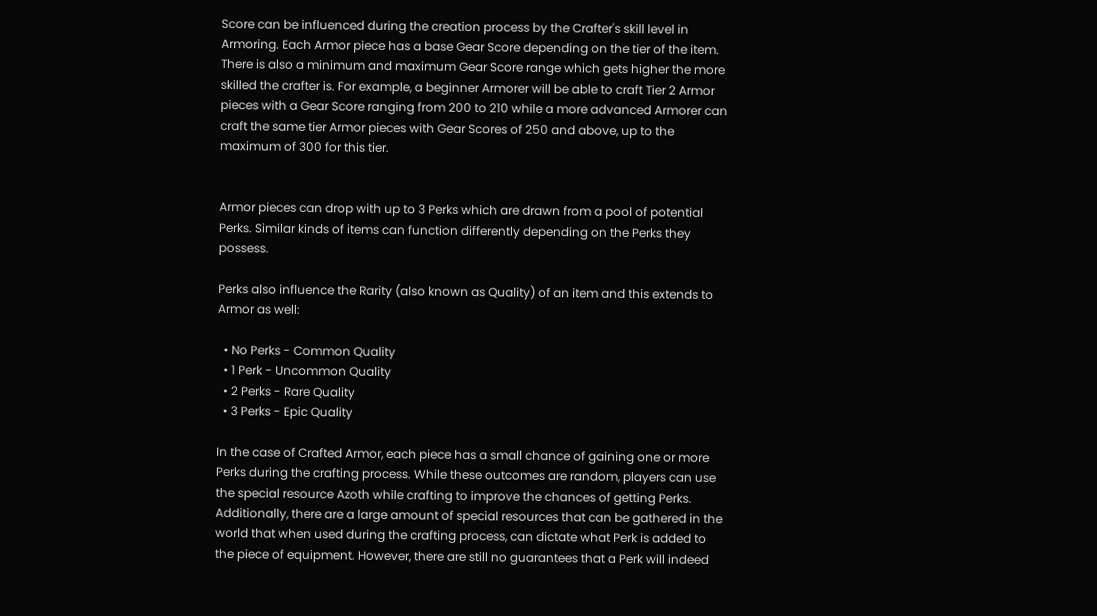Score can be influenced during the creation process by the Crafter's skill level in Armoring. Each Armor piece has a base Gear Score depending on the tier of the item. There is also a minimum and maximum Gear Score range which gets higher the more skilled the crafter is. For example, a beginner Armorer will be able to craft Tier 2 Armor pieces with a Gear Score ranging from 200 to 210 while a more advanced Armorer can craft the same tier Armor pieces with Gear Scores of 250 and above, up to the maximum of 300 for this tier.


Armor pieces can drop with up to 3 Perks which are drawn from a pool of potential Perks. Similar kinds of items can function differently depending on the Perks they possess.

Perks also influence the Rarity (also known as Quality) of an item and this extends to Armor as well:

  • No Perks - Common Quality
  • 1 Perk - Uncommon Quality
  • 2 Perks - Rare Quality
  • 3 Perks - Epic Quality

In the case of Crafted Armor, each piece has a small chance of gaining one or more Perks during the crafting process. While these outcomes are random, players can use the special resource Azoth while crafting to improve the chances of getting Perks. Additionally, there are a large amount of special resources that can be gathered in the world that when used during the crafting process, can dictate what Perk is added to the piece of equipment. However, there are still no guarantees that a Perk will indeed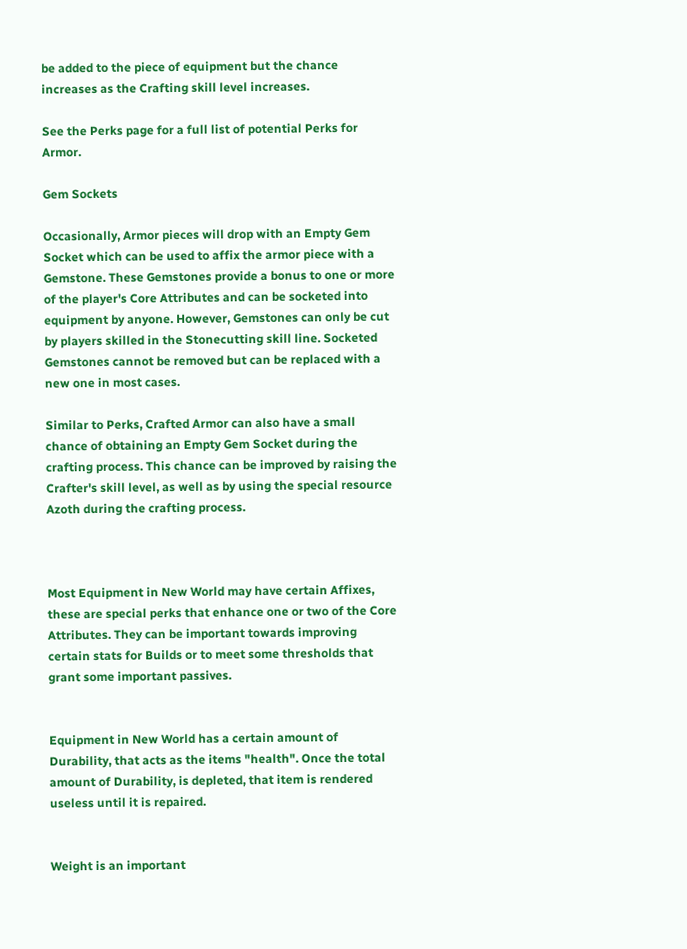be added to the piece of equipment but the chance increases as the Crafting skill level increases.

See the Perks page for a full list of potential Perks for Armor.

Gem Sockets

Occasionally, Armor pieces will drop with an Empty Gem Socket which can be used to affix the armor piece with a Gemstone. These Gemstones provide a bonus to one or more of the player's Core Attributes and can be socketed into equipment by anyone. However, Gemstones can only be cut by players skilled in the Stonecutting skill line. Socketed Gemstones cannot be removed but can be replaced with a new one in most cases.

Similar to Perks, Crafted Armor can also have a small chance of obtaining an Empty Gem Socket during the crafting process. This chance can be improved by raising the Crafter's skill level, as well as by using the special resource Azoth during the crafting process.



Most Equipment in New World may have certain Affixes, these are special perks that enhance one or two of the Core Attributes. They can be important towards improving certain stats for Builds or to meet some thresholds that grant some important passives.


Equipment in New World has a certain amount of Durability, that acts as the items "health". Once the total amount of Durability, is depleted, that item is rendered useless until it is repaired.


Weight is an important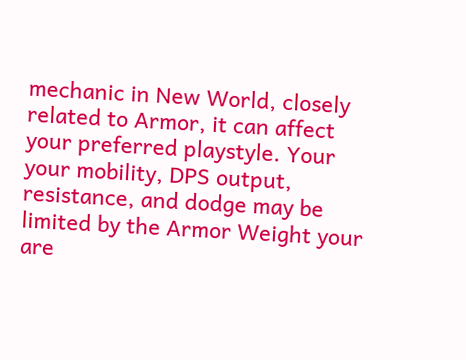mechanic in New World, closely related to Armor, it can affect your preferred playstyle. Your your mobility, DPS output, resistance, and dodge may be limited by the Armor Weight your are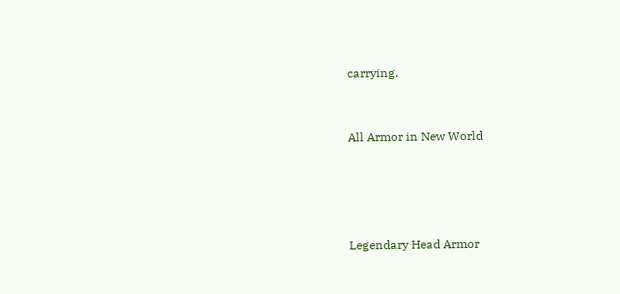carrying.


All Armor in New World




Legendary Head Armor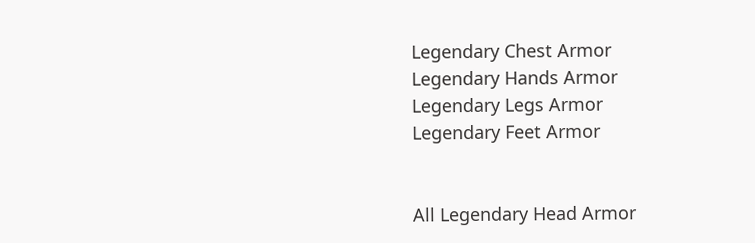Legendary Chest Armor
Legendary Hands Armor
Legendary Legs Armor
Legendary Feet Armor


All Legendary Head Armor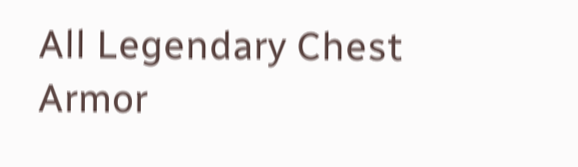All Legendary Chest Armor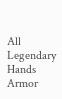All Legendary Hands Armor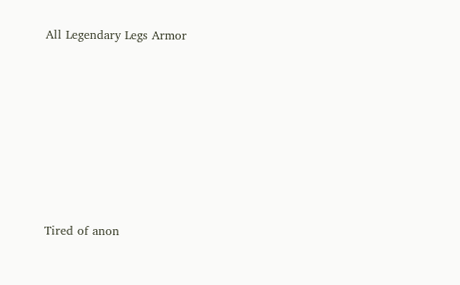All Legendary Legs Armor













Tired of anon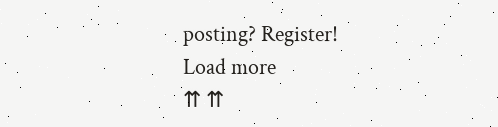posting? Register!
Load more
⇈ ⇈